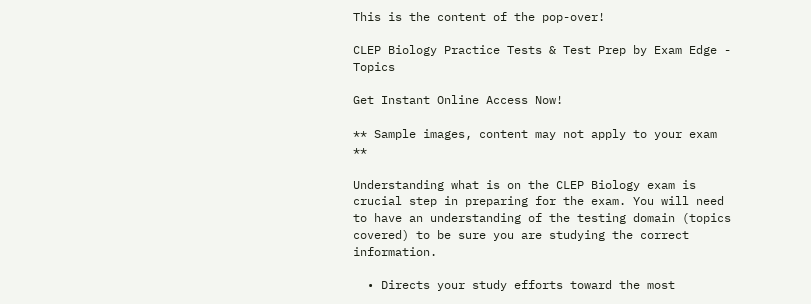This is the content of the pop-over!

CLEP Biology Practice Tests & Test Prep by Exam Edge - Topics

Get Instant Online Access Now!

** Sample images, content may not apply to your exam **

Understanding what is on the CLEP Biology exam is crucial step in preparing for the exam. You will need to have an understanding of the testing domain (topics covered) to be sure you are studying the correct information.

  • Directs your study efforts toward the most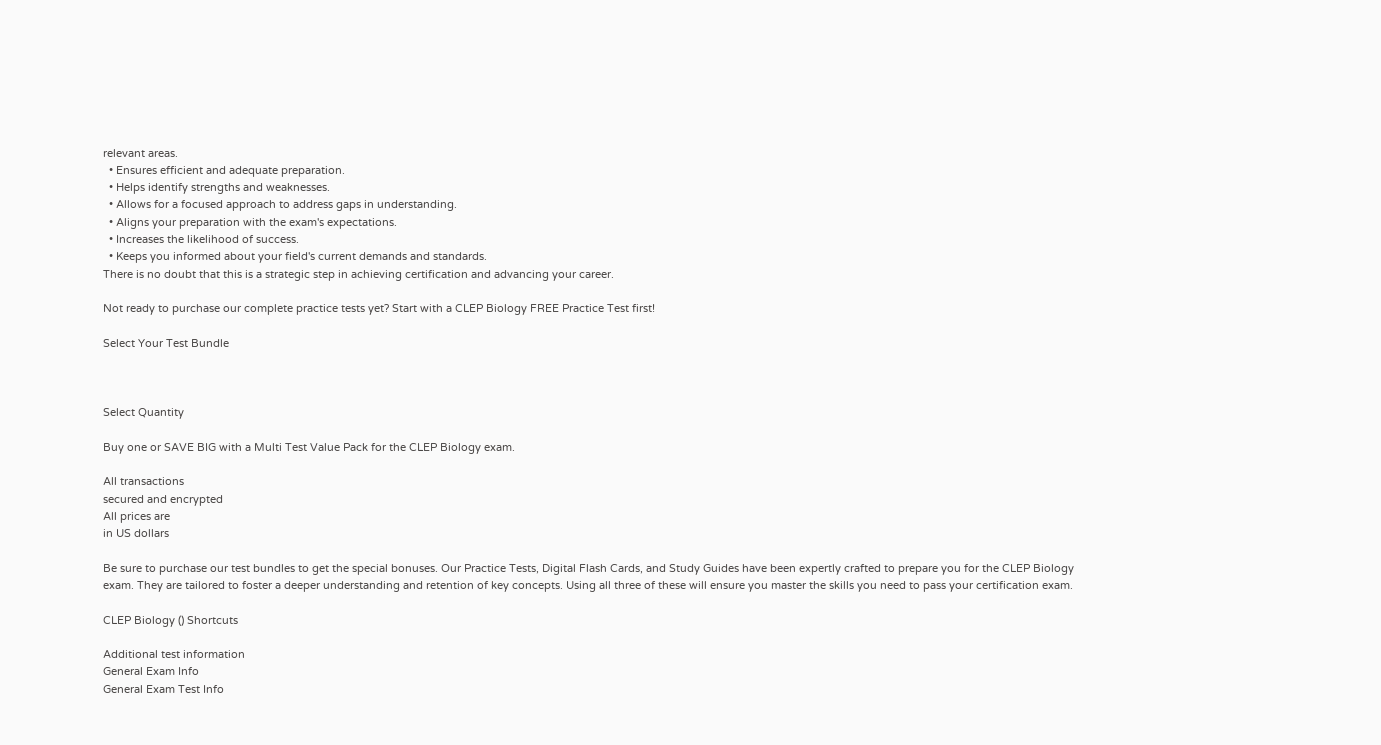relevant areas.
  • Ensures efficient and adequate preparation.
  • Helps identify strengths and weaknesses.
  • Allows for a focused approach to address gaps in understanding.
  • Aligns your preparation with the exam's expectations.
  • Increases the likelihood of success.
  • Keeps you informed about your field's current demands and standards.
There is no doubt that this is a strategic step in achieving certification and advancing your career.

Not ready to purchase our complete practice tests yet? Start with a CLEP Biology FREE Practice Test first!

Select Your Test Bundle



Select Quantity

Buy one or SAVE BIG with a Multi Test Value Pack for the CLEP Biology exam.

All transactions
secured and encrypted
All prices are
in US dollars

Be sure to purchase our test bundles to get the special bonuses. Our Practice Tests, Digital Flash Cards, and Study Guides have been expertly crafted to prepare you for the CLEP Biology exam. They are tailored to foster a deeper understanding and retention of key concepts. Using all three of these will ensure you master the skills you need to pass your certification exam.

CLEP Biology () Shortcuts

Additional test information
General Exam Info
General Exam Test Info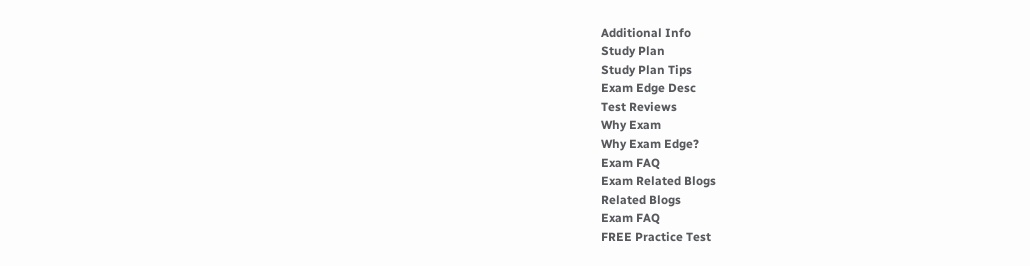Additional Info
Study Plan
Study Plan Tips
Exam Edge Desc
Test Reviews
Why Exam
Why Exam Edge?
Exam FAQ
Exam Related Blogs
Related Blogs
Exam FAQ
FREE Practice Test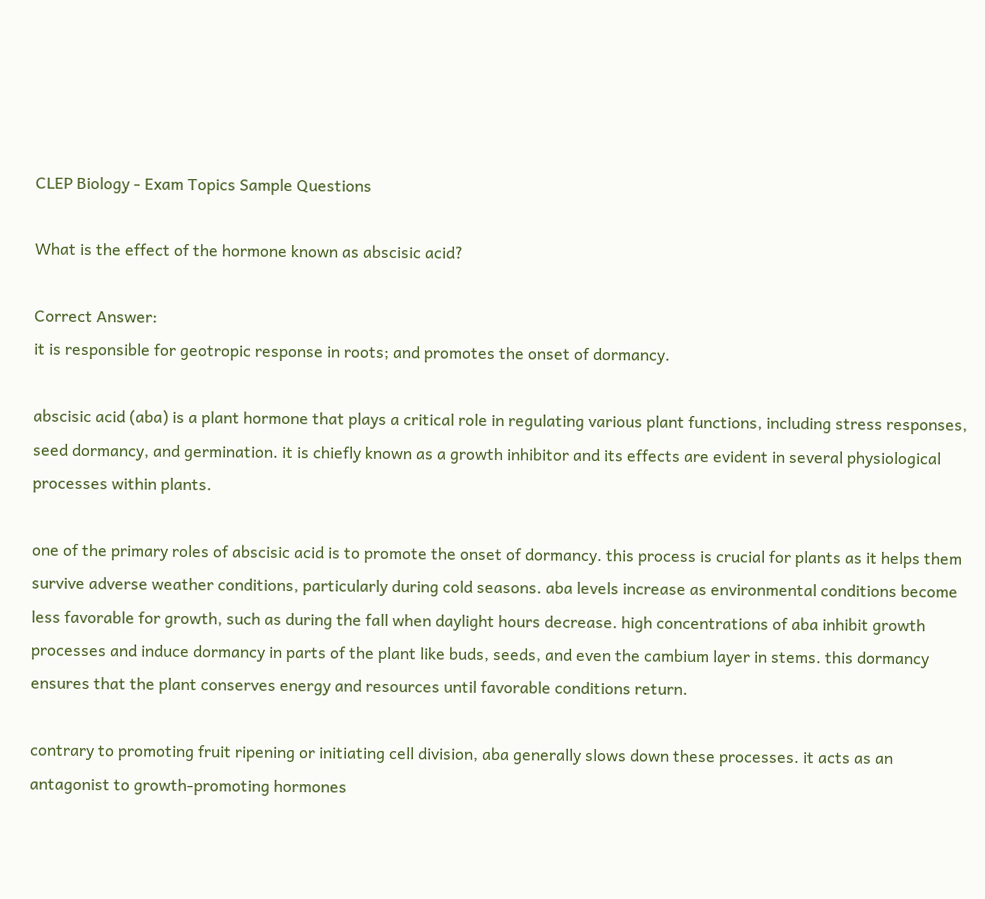CLEP Biology - Exam Topics Sample Questions

What is the effect of the hormone known as abscisic acid?

Correct Answer:
it is responsible for geotropic response in roots; and promotes the onset of dormancy.

abscisic acid (aba) is a plant hormone that plays a critical role in regulating various plant functions, including stress responses, seed dormancy, and germination. it is chiefly known as a growth inhibitor and its effects are evident in several physiological processes within plants.

one of the primary roles of abscisic acid is to promote the onset of dormancy. this process is crucial for plants as it helps them survive adverse weather conditions, particularly during cold seasons. aba levels increase as environmental conditions become less favorable for growth, such as during the fall when daylight hours decrease. high concentrations of aba inhibit growth processes and induce dormancy in parts of the plant like buds, seeds, and even the cambium layer in stems. this dormancy ensures that the plant conserves energy and resources until favorable conditions return.

contrary to promoting fruit ripening or initiating cell division, aba generally slows down these processes. it acts as an antagonist to growth-promoting hormones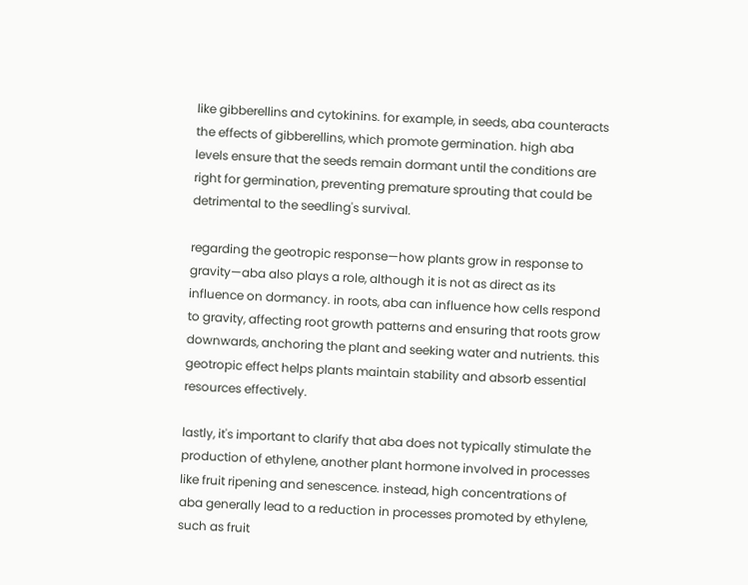like gibberellins and cytokinins. for example, in seeds, aba counteracts the effects of gibberellins, which promote germination. high aba levels ensure that the seeds remain dormant until the conditions are right for germination, preventing premature sprouting that could be detrimental to the seedling's survival.

regarding the geotropic response—how plants grow in response to gravity—aba also plays a role, although it is not as direct as its influence on dormancy. in roots, aba can influence how cells respond to gravity, affecting root growth patterns and ensuring that roots grow downwards, anchoring the plant and seeking water and nutrients. this geotropic effect helps plants maintain stability and absorb essential resources effectively.

lastly, it's important to clarify that aba does not typically stimulate the production of ethylene, another plant hormone involved in processes like fruit ripening and senescence. instead, high concentrations of aba generally lead to a reduction in processes promoted by ethylene, such as fruit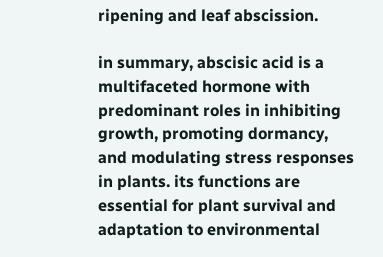ripening and leaf abscission.

in summary, abscisic acid is a multifaceted hormone with predominant roles in inhibiting growth, promoting dormancy, and modulating stress responses in plants. its functions are essential for plant survival and adaptation to environmental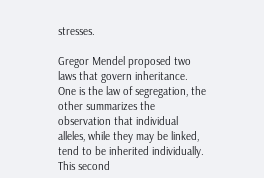stresses.

Gregor Mendel proposed two laws that govern inheritance. One is the law of segregation, the other summarizes the observation that individual alleles, while they may be linked, tend to be inherited individually. This second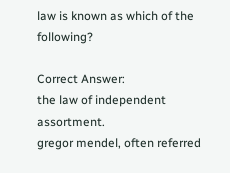law is known as which of the following?

Correct Answer:
the law of independent assortment.
gregor mendel, often referred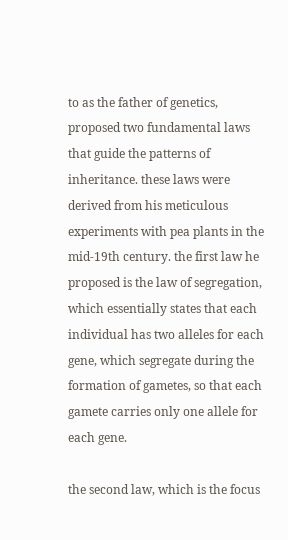to as the father of genetics, proposed two fundamental laws that guide the patterns of inheritance. these laws were derived from his meticulous experiments with pea plants in the mid-19th century. the first law he proposed is the law of segregation, which essentially states that each individual has two alleles for each gene, which segregate during the formation of gametes, so that each gamete carries only one allele for each gene.

the second law, which is the focus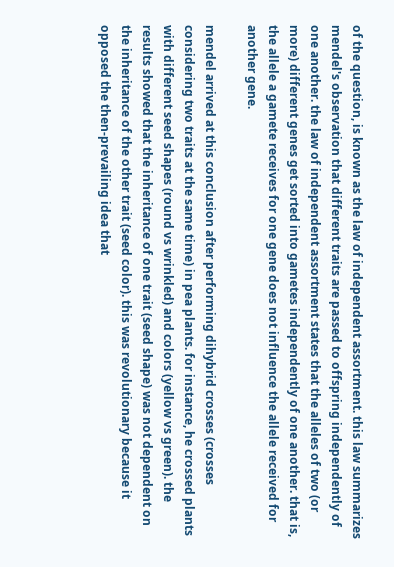of the question, is known as the law of independent assortment. this law summarizes mendel's observation that different traits are passed to offspring independently of one another. the law of independent assortment states that the alleles of two (or more) different genes get sorted into gametes independently of one another. that is, the allele a gamete receives for one gene does not influence the allele received for another gene.

mendel arrived at this conclusion after performing dihybrid crosses (crosses considering two traits at the same time) in pea plants. for instance, he crossed plants with different seed shapes (round vs wrinkled) and colors (yellow vs green). the results showed that the inheritance of one trait (seed shape) was not dependent on the inheritance of the other trait (seed color). this was revolutionary because it opposed the then-prevailing idea that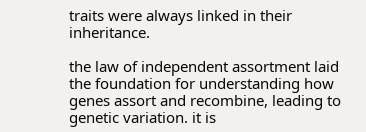traits were always linked in their inheritance.

the law of independent assortment laid the foundation for understanding how genes assort and recombine, leading to genetic variation. it is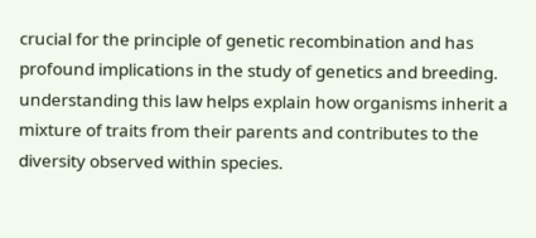crucial for the principle of genetic recombination and has profound implications in the study of genetics and breeding. understanding this law helps explain how organisms inherit a mixture of traits from their parents and contributes to the diversity observed within species.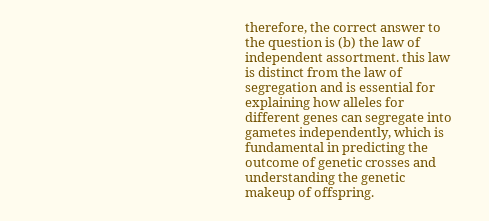therefore, the correct answer to the question is (b) the law of independent assortment. this law is distinct from the law of segregation and is essential for explaining how alleles for different genes can segregate into gametes independently, which is fundamental in predicting the outcome of genetic crosses and understanding the genetic makeup of offspring.